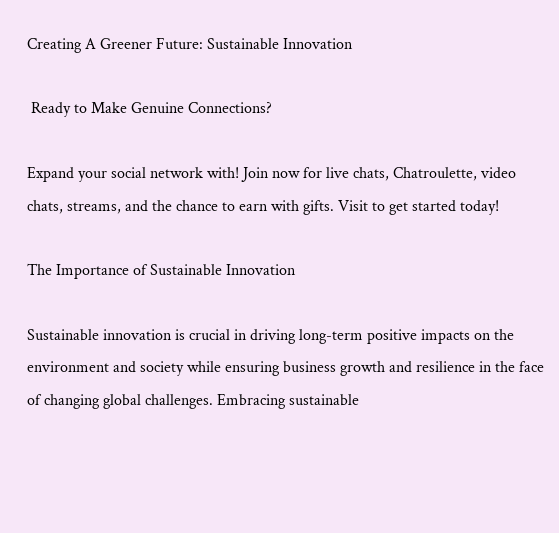Creating A Greener Future: Sustainable Innovation

 Ready to Make Genuine Connections?

Expand your social network with! Join now for live chats, Chatroulette, video chats, streams, and the chance to earn with gifts. Visit to get started today!

The Importance of Sustainable Innovation

Sustainable innovation is crucial in driving long-term positive impacts on the environment and society while ensuring business growth and resilience in the face of changing global challenges. Embracing sustainable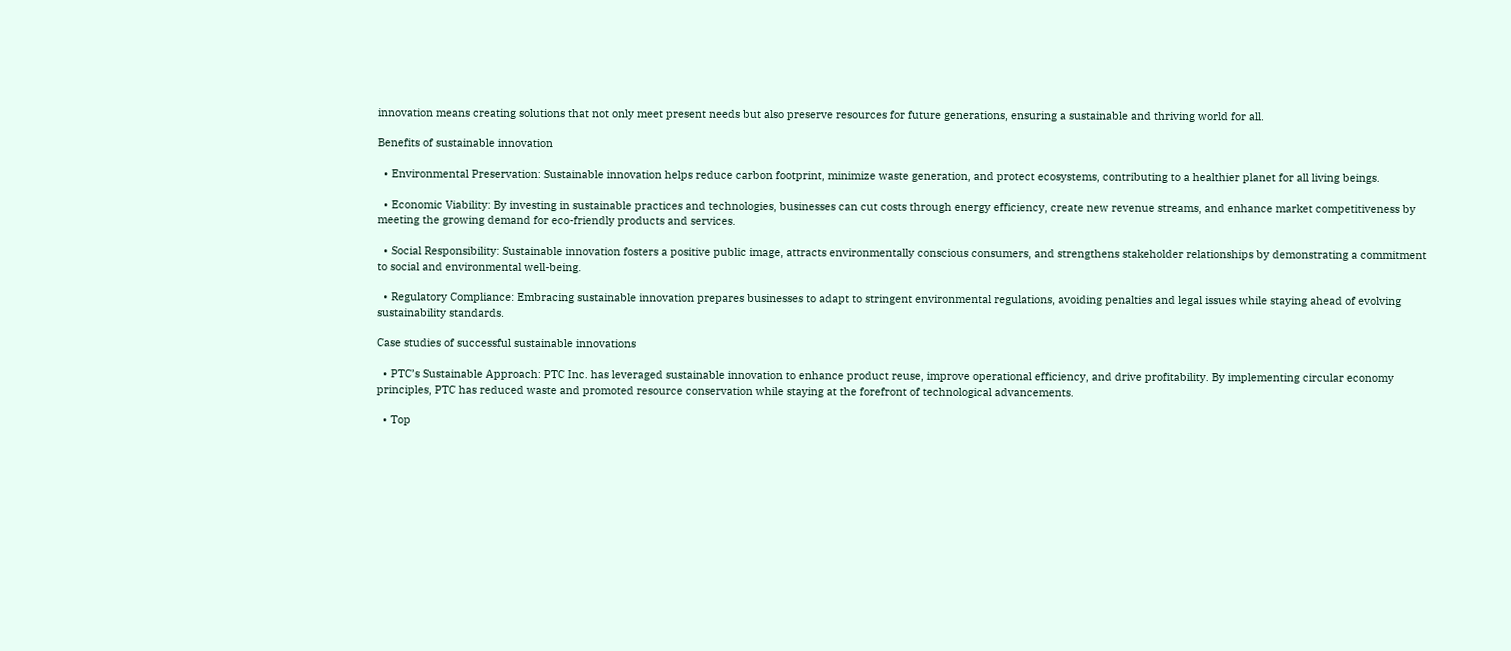innovation means creating solutions that not only meet present needs but also preserve resources for future generations, ensuring a sustainable and thriving world for all.

Benefits of sustainable innovation

  • Environmental Preservation: Sustainable innovation helps reduce carbon footprint, minimize waste generation, and protect ecosystems, contributing to a healthier planet for all living beings.

  • Economic Viability: By investing in sustainable practices and technologies, businesses can cut costs through energy efficiency, create new revenue streams, and enhance market competitiveness by meeting the growing demand for eco-friendly products and services.

  • Social Responsibility: Sustainable innovation fosters a positive public image, attracts environmentally conscious consumers, and strengthens stakeholder relationships by demonstrating a commitment to social and environmental well-being.

  • Regulatory Compliance: Embracing sustainable innovation prepares businesses to adapt to stringent environmental regulations, avoiding penalties and legal issues while staying ahead of evolving sustainability standards.

Case studies of successful sustainable innovations

  • PTC’s Sustainable Approach: PTC Inc. has leveraged sustainable innovation to enhance product reuse, improve operational efficiency, and drive profitability. By implementing circular economy principles, PTC has reduced waste and promoted resource conservation while staying at the forefront of technological advancements.

  • Top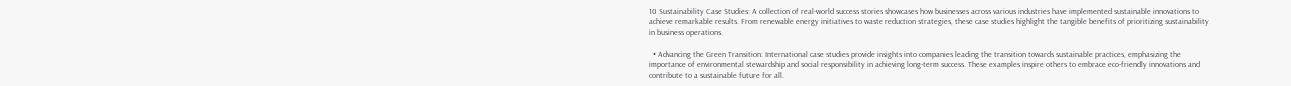10 Sustainability Case Studies: A collection of real-world success stories showcases how businesses across various industries have implemented sustainable innovations to achieve remarkable results. From renewable energy initiatives to waste reduction strategies, these case studies highlight the tangible benefits of prioritizing sustainability in business operations.

  • Advancing the Green Transition: International case studies provide insights into companies leading the transition towards sustainable practices, emphasizing the importance of environmental stewardship and social responsibility in achieving long-term success. These examples inspire others to embrace eco-friendly innovations and contribute to a sustainable future for all.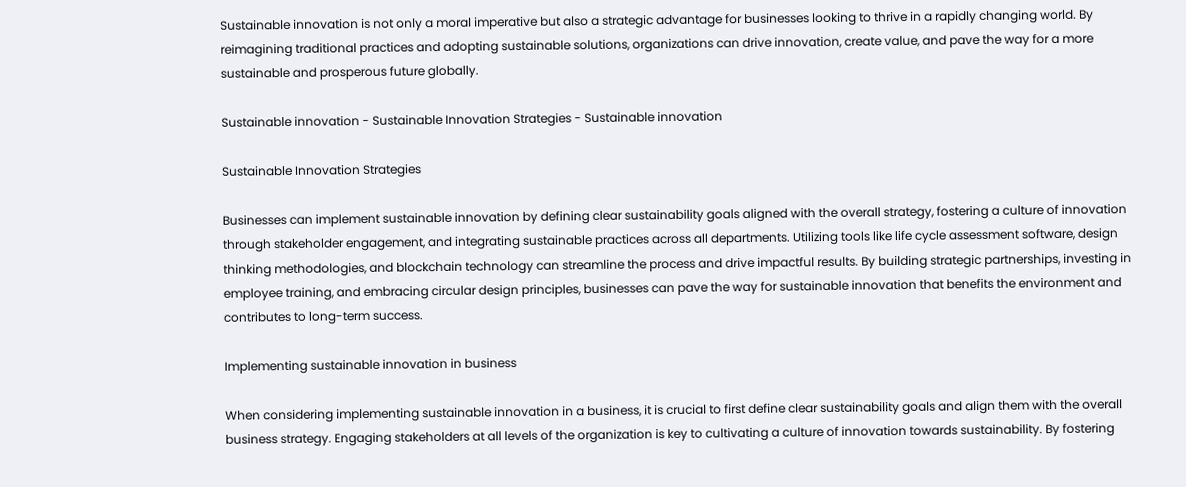Sustainable innovation is not only a moral imperative but also a strategic advantage for businesses looking to thrive in a rapidly changing world. By reimagining traditional practices and adopting sustainable solutions, organizations can drive innovation, create value, and pave the way for a more sustainable and prosperous future globally.

Sustainable innovation - Sustainable Innovation Strategies - Sustainable innovation

Sustainable Innovation Strategies

Businesses can implement sustainable innovation by defining clear sustainability goals aligned with the overall strategy, fostering a culture of innovation through stakeholder engagement, and integrating sustainable practices across all departments. Utilizing tools like life cycle assessment software, design thinking methodologies, and blockchain technology can streamline the process and drive impactful results. By building strategic partnerships, investing in employee training, and embracing circular design principles, businesses can pave the way for sustainable innovation that benefits the environment and contributes to long-term success.

Implementing sustainable innovation in business

When considering implementing sustainable innovation in a business, it is crucial to first define clear sustainability goals and align them with the overall business strategy. Engaging stakeholders at all levels of the organization is key to cultivating a culture of innovation towards sustainability. By fostering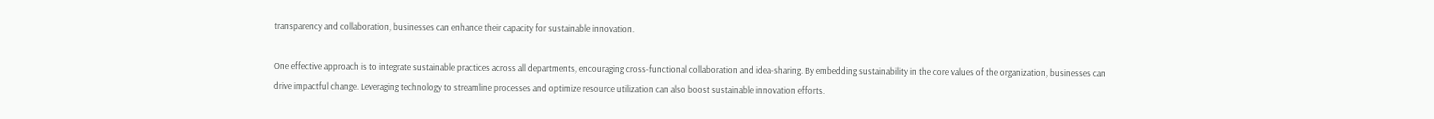transparency and collaboration, businesses can enhance their capacity for sustainable innovation.

One effective approach is to integrate sustainable practices across all departments, encouraging cross-functional collaboration and idea-sharing. By embedding sustainability in the core values of the organization, businesses can drive impactful change. Leveraging technology to streamline processes and optimize resource utilization can also boost sustainable innovation efforts.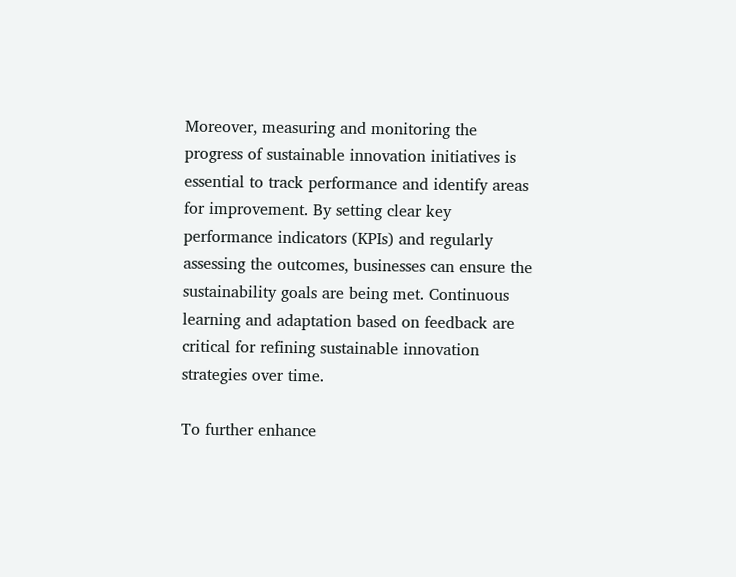Moreover, measuring and monitoring the progress of sustainable innovation initiatives is essential to track performance and identify areas for improvement. By setting clear key performance indicators (KPIs) and regularly assessing the outcomes, businesses can ensure the sustainability goals are being met. Continuous learning and adaptation based on feedback are critical for refining sustainable innovation strategies over time.

To further enhance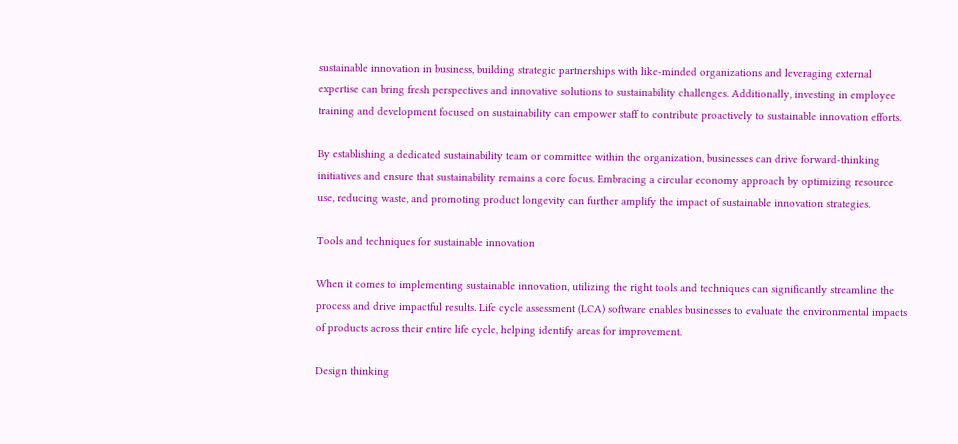sustainable innovation in business, building strategic partnerships with like-minded organizations and leveraging external expertise can bring fresh perspectives and innovative solutions to sustainability challenges. Additionally, investing in employee training and development focused on sustainability can empower staff to contribute proactively to sustainable innovation efforts.

By establishing a dedicated sustainability team or committee within the organization, businesses can drive forward-thinking initiatives and ensure that sustainability remains a core focus. Embracing a circular economy approach by optimizing resource use, reducing waste, and promoting product longevity can further amplify the impact of sustainable innovation strategies.

Tools and techniques for sustainable innovation

When it comes to implementing sustainable innovation, utilizing the right tools and techniques can significantly streamline the process and drive impactful results. Life cycle assessment (LCA) software enables businesses to evaluate the environmental impacts of products across their entire life cycle, helping identify areas for improvement.

Design thinking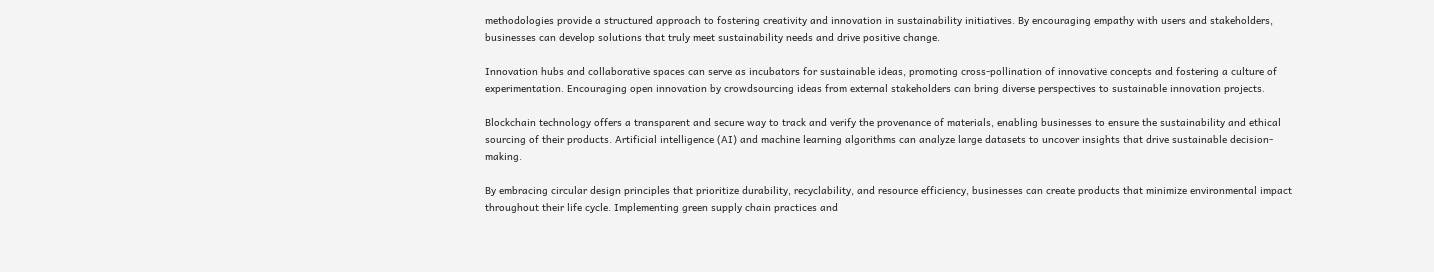methodologies provide a structured approach to fostering creativity and innovation in sustainability initiatives. By encouraging empathy with users and stakeholders, businesses can develop solutions that truly meet sustainability needs and drive positive change.

Innovation hubs and collaborative spaces can serve as incubators for sustainable ideas, promoting cross-pollination of innovative concepts and fostering a culture of experimentation. Encouraging open innovation by crowdsourcing ideas from external stakeholders can bring diverse perspectives to sustainable innovation projects.

Blockchain technology offers a transparent and secure way to track and verify the provenance of materials, enabling businesses to ensure the sustainability and ethical sourcing of their products. Artificial intelligence (AI) and machine learning algorithms can analyze large datasets to uncover insights that drive sustainable decision-making.

By embracing circular design principles that prioritize durability, recyclability, and resource efficiency, businesses can create products that minimize environmental impact throughout their life cycle. Implementing green supply chain practices and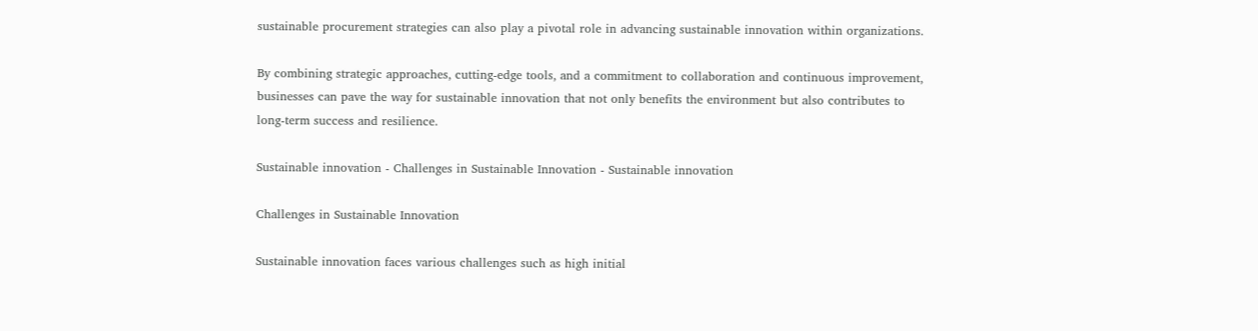sustainable procurement strategies can also play a pivotal role in advancing sustainable innovation within organizations.

By combining strategic approaches, cutting-edge tools, and a commitment to collaboration and continuous improvement, businesses can pave the way for sustainable innovation that not only benefits the environment but also contributes to long-term success and resilience.

Sustainable innovation - Challenges in Sustainable Innovation - Sustainable innovation

Challenges in Sustainable Innovation

Sustainable innovation faces various challenges such as high initial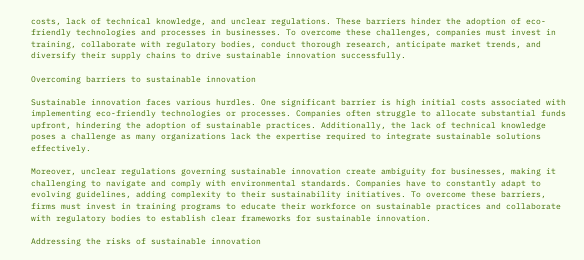costs, lack of technical knowledge, and unclear regulations. These barriers hinder the adoption of eco-friendly technologies and processes in businesses. To overcome these challenges, companies must invest in training, collaborate with regulatory bodies, conduct thorough research, anticipate market trends, and diversify their supply chains to drive sustainable innovation successfully.

Overcoming barriers to sustainable innovation

Sustainable innovation faces various hurdles. One significant barrier is high initial costs associated with implementing eco-friendly technologies or processes. Companies often struggle to allocate substantial funds upfront, hindering the adoption of sustainable practices. Additionally, the lack of technical knowledge poses a challenge as many organizations lack the expertise required to integrate sustainable solutions effectively.

Moreover, unclear regulations governing sustainable innovation create ambiguity for businesses, making it challenging to navigate and comply with environmental standards. Companies have to constantly adapt to evolving guidelines, adding complexity to their sustainability initiatives. To overcome these barriers, firms must invest in training programs to educate their workforce on sustainable practices and collaborate with regulatory bodies to establish clear frameworks for sustainable innovation.

Addressing the risks of sustainable innovation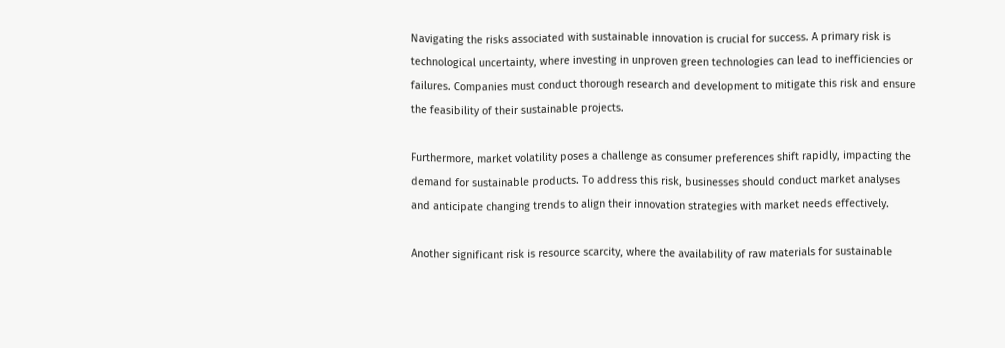Navigating the risks associated with sustainable innovation is crucial for success. A primary risk is technological uncertainty, where investing in unproven green technologies can lead to inefficiencies or failures. Companies must conduct thorough research and development to mitigate this risk and ensure the feasibility of their sustainable projects.

Furthermore, market volatility poses a challenge as consumer preferences shift rapidly, impacting the demand for sustainable products. To address this risk, businesses should conduct market analyses and anticipate changing trends to align their innovation strategies with market needs effectively.

Another significant risk is resource scarcity, where the availability of raw materials for sustainable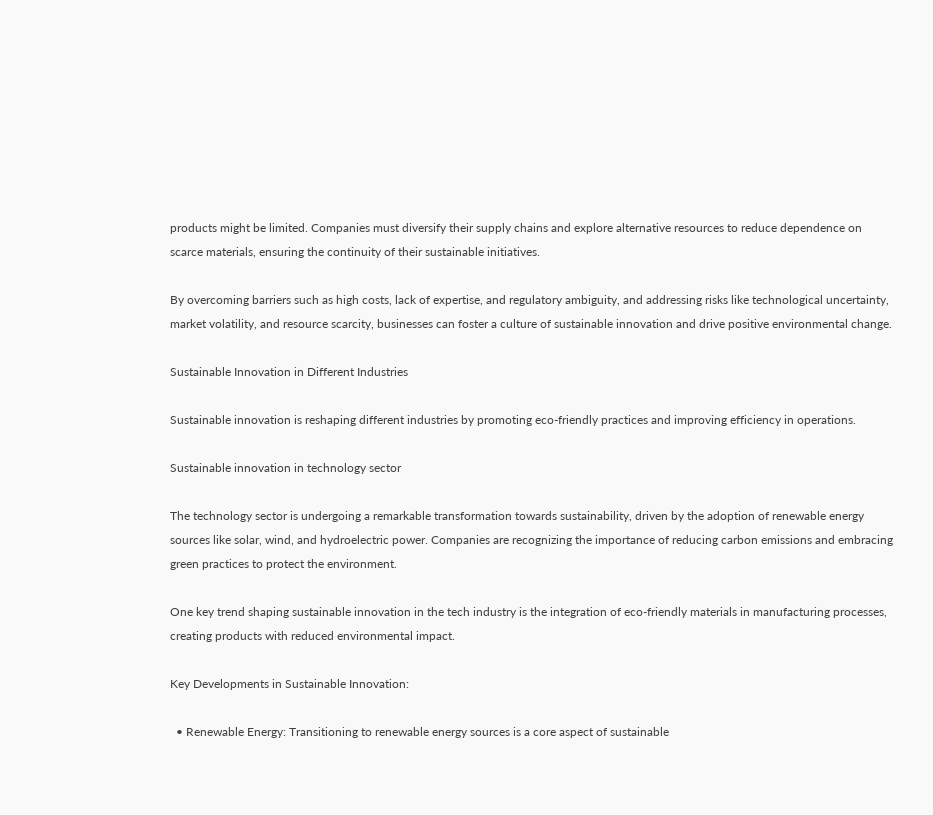products might be limited. Companies must diversify their supply chains and explore alternative resources to reduce dependence on scarce materials, ensuring the continuity of their sustainable initiatives.

By overcoming barriers such as high costs, lack of expertise, and regulatory ambiguity, and addressing risks like technological uncertainty, market volatility, and resource scarcity, businesses can foster a culture of sustainable innovation and drive positive environmental change.

Sustainable Innovation in Different Industries

Sustainable innovation is reshaping different industries by promoting eco-friendly practices and improving efficiency in operations.

Sustainable innovation in technology sector

The technology sector is undergoing a remarkable transformation towards sustainability, driven by the adoption of renewable energy sources like solar, wind, and hydroelectric power. Companies are recognizing the importance of reducing carbon emissions and embracing green practices to protect the environment.

One key trend shaping sustainable innovation in the tech industry is the integration of eco-friendly materials in manufacturing processes, creating products with reduced environmental impact.

Key Developments in Sustainable Innovation:

  • Renewable Energy: Transitioning to renewable energy sources is a core aspect of sustainable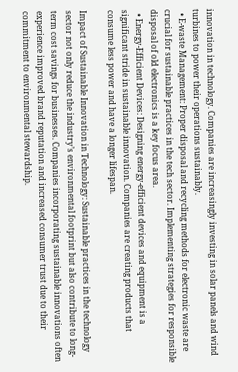innovation in technology. Companies are increasingly investing in solar panels and wind turbines to power their operations sustainably.
  • E-waste Management: Proper disposal and recycling methods for electronic waste are crucial for sustainable practices in the tech sector. Implementing strategies for responsible disposal of old electronics is a key focus area.
  • Energy-Efficient Devices: Designing energy-efficient devices and equipment is a significant stride in sustainable innovation. Companies are creating products that consume less power and have a longer lifespan.

Impact of Sustainable Innovation in Technology: Sustainable practices in the technology sector not only reduce the industry’s environmental footprint but also contribute to long-term cost savings for businesses. Companies incorporating sustainable innovations often experience improved brand reputation and increased consumer trust due to their commitment to environmental stewardship.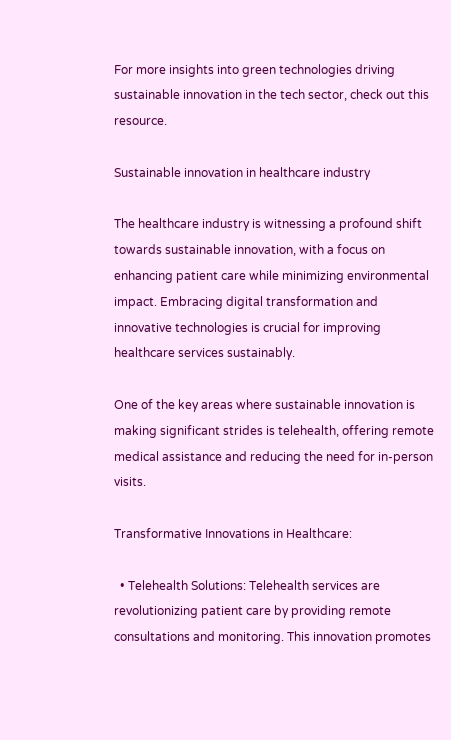For more insights into green technologies driving sustainable innovation in the tech sector, check out this resource.

Sustainable innovation in healthcare industry

The healthcare industry is witnessing a profound shift towards sustainable innovation, with a focus on enhancing patient care while minimizing environmental impact. Embracing digital transformation and innovative technologies is crucial for improving healthcare services sustainably.

One of the key areas where sustainable innovation is making significant strides is telehealth, offering remote medical assistance and reducing the need for in-person visits.

Transformative Innovations in Healthcare:

  • Telehealth Solutions: Telehealth services are revolutionizing patient care by providing remote consultations and monitoring. This innovation promotes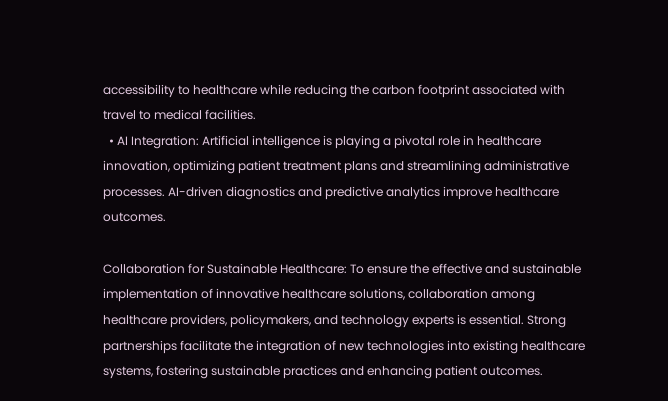accessibility to healthcare while reducing the carbon footprint associated with travel to medical facilities.
  • AI Integration: Artificial intelligence is playing a pivotal role in healthcare innovation, optimizing patient treatment plans and streamlining administrative processes. AI-driven diagnostics and predictive analytics improve healthcare outcomes.

Collaboration for Sustainable Healthcare: To ensure the effective and sustainable implementation of innovative healthcare solutions, collaboration among healthcare providers, policymakers, and technology experts is essential. Strong partnerships facilitate the integration of new technologies into existing healthcare systems, fostering sustainable practices and enhancing patient outcomes.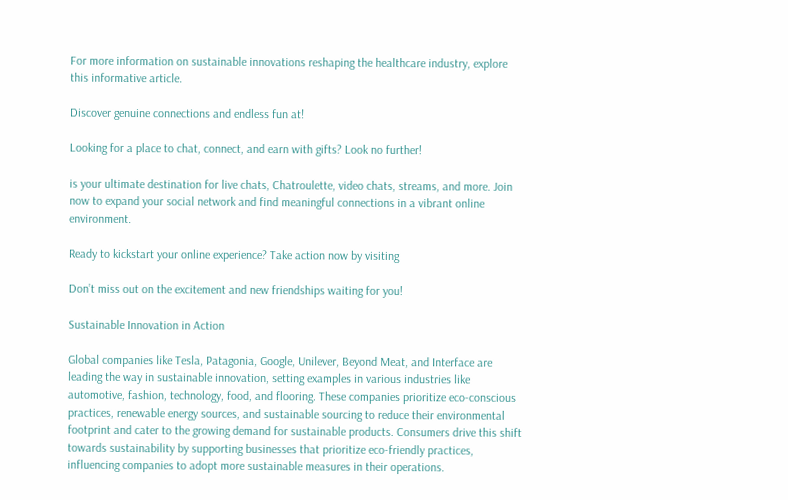For more information on sustainable innovations reshaping the healthcare industry, explore this informative article.

Discover genuine connections and endless fun at!

Looking for a place to chat, connect, and earn with gifts? Look no further!

is your ultimate destination for live chats, Chatroulette, video chats, streams, and more. Join now to expand your social network and find meaningful connections in a vibrant online environment.

Ready to kickstart your online experience? Take action now by visiting

Don’t miss out on the excitement and new friendships waiting for you!

Sustainable Innovation in Action

Global companies like Tesla, Patagonia, Google, Unilever, Beyond Meat, and Interface are leading the way in sustainable innovation, setting examples in various industries like automotive, fashion, technology, food, and flooring. These companies prioritize eco-conscious practices, renewable energy sources, and sustainable sourcing to reduce their environmental footprint and cater to the growing demand for sustainable products. Consumers drive this shift towards sustainability by supporting businesses that prioritize eco-friendly practices, influencing companies to adopt more sustainable measures in their operations.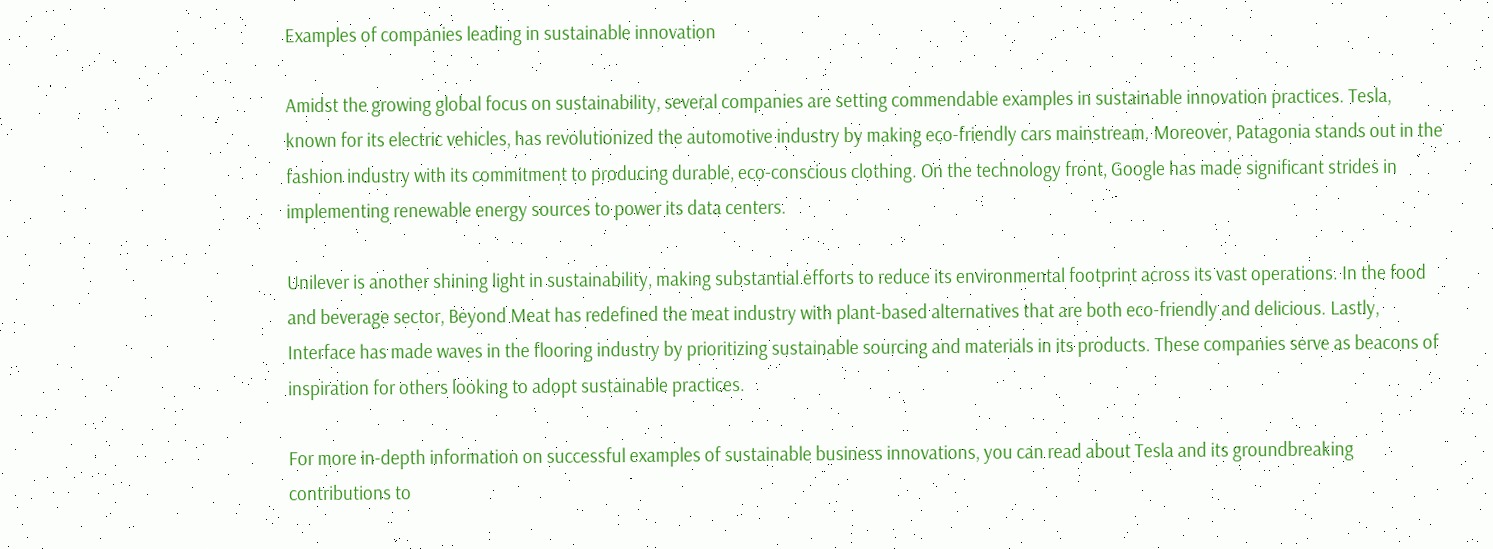Examples of companies leading in sustainable innovation

Amidst the growing global focus on sustainability, several companies are setting commendable examples in sustainable innovation practices. Tesla, known for its electric vehicles, has revolutionized the automotive industry by making eco-friendly cars mainstream. Moreover, Patagonia stands out in the fashion industry with its commitment to producing durable, eco-conscious clothing. On the technology front, Google has made significant strides in implementing renewable energy sources to power its data centers.

Unilever is another shining light in sustainability, making substantial efforts to reduce its environmental footprint across its vast operations. In the food and beverage sector, Beyond Meat has redefined the meat industry with plant-based alternatives that are both eco-friendly and delicious. Lastly, Interface has made waves in the flooring industry by prioritizing sustainable sourcing and materials in its products. These companies serve as beacons of inspiration for others looking to adopt sustainable practices.

For more in-depth information on successful examples of sustainable business innovations, you can read about Tesla and its groundbreaking contributions to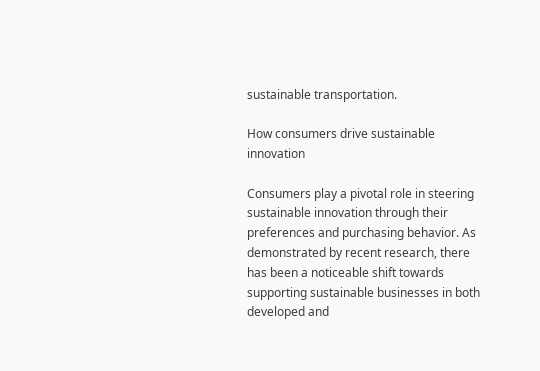sustainable transportation.

How consumers drive sustainable innovation

Consumers play a pivotal role in steering sustainable innovation through their preferences and purchasing behavior. As demonstrated by recent research, there has been a noticeable shift towards supporting sustainable businesses in both developed and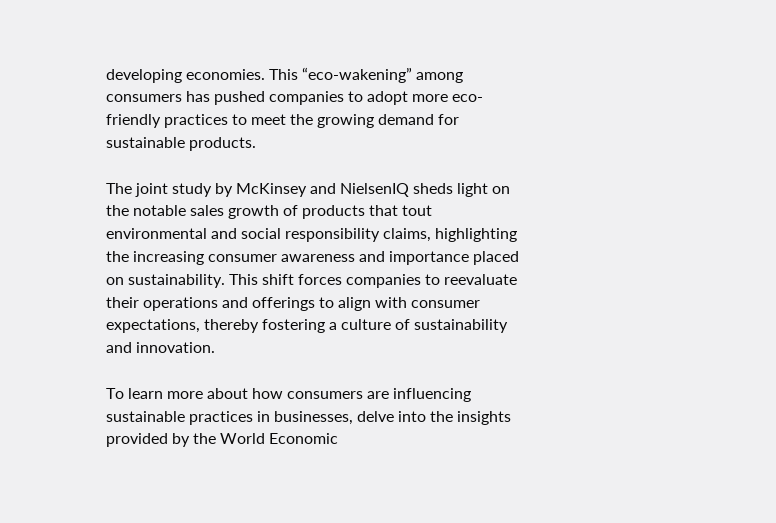developing economies. This “eco-wakening” among consumers has pushed companies to adopt more eco-friendly practices to meet the growing demand for sustainable products.

The joint study by McKinsey and NielsenIQ sheds light on the notable sales growth of products that tout environmental and social responsibility claims, highlighting the increasing consumer awareness and importance placed on sustainability. This shift forces companies to reevaluate their operations and offerings to align with consumer expectations, thereby fostering a culture of sustainability and innovation.

To learn more about how consumers are influencing sustainable practices in businesses, delve into the insights provided by the World Economic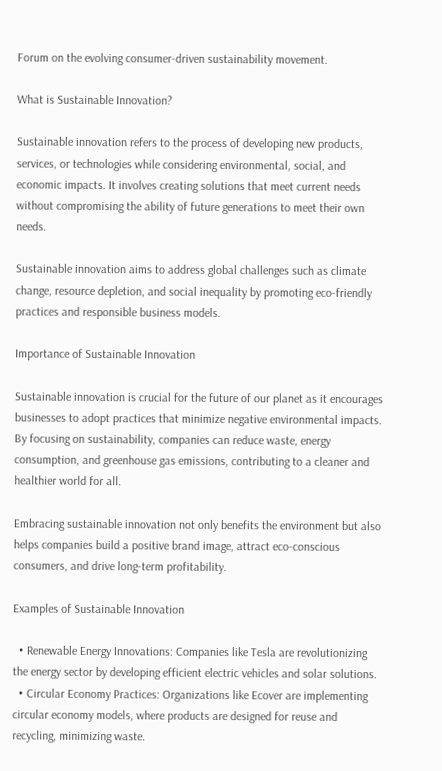Forum on the evolving consumer-driven sustainability movement.

What is Sustainable Innovation?

Sustainable innovation refers to the process of developing new products, services, or technologies while considering environmental, social, and economic impacts. It involves creating solutions that meet current needs without compromising the ability of future generations to meet their own needs.

Sustainable innovation aims to address global challenges such as climate change, resource depletion, and social inequality by promoting eco-friendly practices and responsible business models.

Importance of Sustainable Innovation

Sustainable innovation is crucial for the future of our planet as it encourages businesses to adopt practices that minimize negative environmental impacts. By focusing on sustainability, companies can reduce waste, energy consumption, and greenhouse gas emissions, contributing to a cleaner and healthier world for all.

Embracing sustainable innovation not only benefits the environment but also helps companies build a positive brand image, attract eco-conscious consumers, and drive long-term profitability.

Examples of Sustainable Innovation

  • Renewable Energy Innovations: Companies like Tesla are revolutionizing the energy sector by developing efficient electric vehicles and solar solutions.
  • Circular Economy Practices: Organizations like Ecover are implementing circular economy models, where products are designed for reuse and recycling, minimizing waste.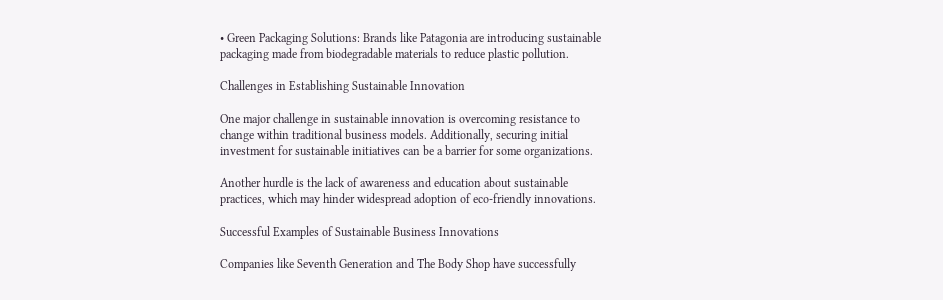• Green Packaging Solutions: Brands like Patagonia are introducing sustainable packaging made from biodegradable materials to reduce plastic pollution.

Challenges in Establishing Sustainable Innovation

One major challenge in sustainable innovation is overcoming resistance to change within traditional business models. Additionally, securing initial investment for sustainable initiatives can be a barrier for some organizations.

Another hurdle is the lack of awareness and education about sustainable practices, which may hinder widespread adoption of eco-friendly innovations.

Successful Examples of Sustainable Business Innovations

Companies like Seventh Generation and The Body Shop have successfully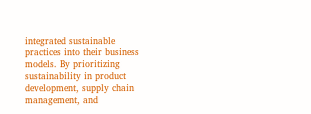integrated sustainable practices into their business models. By prioritizing sustainability in product development, supply chain management, and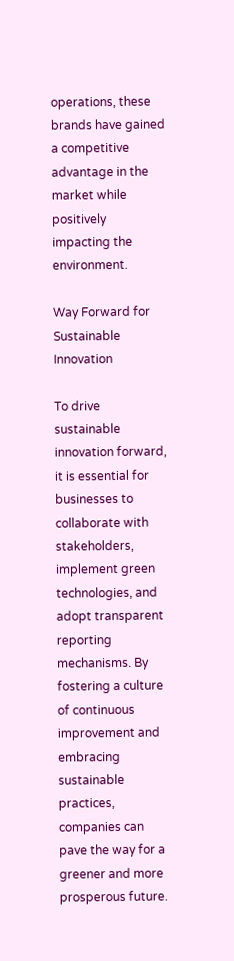operations, these brands have gained a competitive advantage in the market while positively impacting the environment.

Way Forward for Sustainable Innovation

To drive sustainable innovation forward, it is essential for businesses to collaborate with stakeholders, implement green technologies, and adopt transparent reporting mechanisms. By fostering a culture of continuous improvement and embracing sustainable practices, companies can pave the way for a greener and more prosperous future.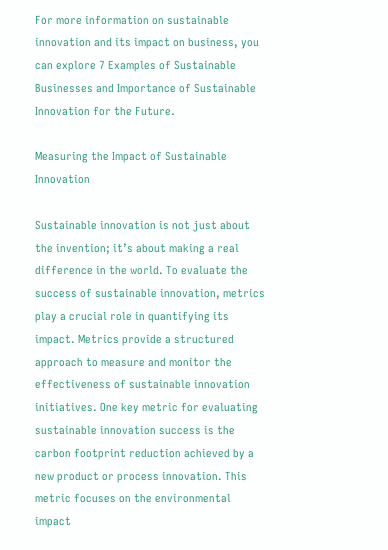For more information on sustainable innovation and its impact on business, you can explore 7 Examples of Sustainable Businesses and Importance of Sustainable Innovation for the Future.

Measuring the Impact of Sustainable Innovation

Sustainable innovation is not just about the invention; it’s about making a real difference in the world. To evaluate the success of sustainable innovation, metrics play a crucial role in quantifying its impact. Metrics provide a structured approach to measure and monitor the effectiveness of sustainable innovation initiatives. One key metric for evaluating sustainable innovation success is the carbon footprint reduction achieved by a new product or process innovation. This metric focuses on the environmental impact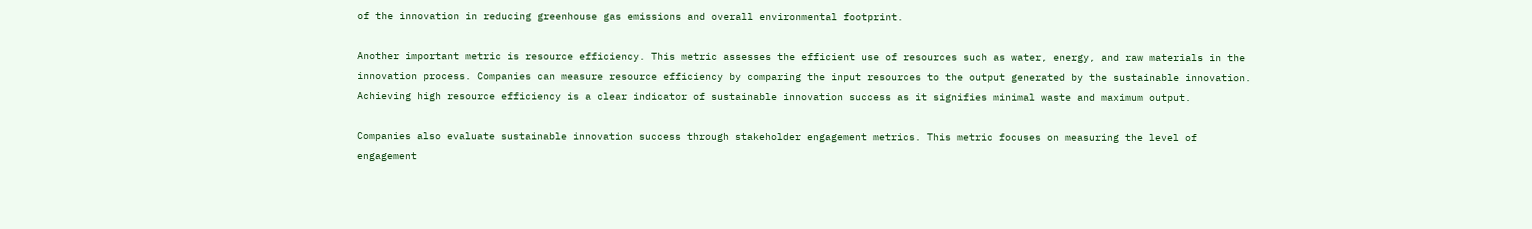of the innovation in reducing greenhouse gas emissions and overall environmental footprint.

Another important metric is resource efficiency. This metric assesses the efficient use of resources such as water, energy, and raw materials in the innovation process. Companies can measure resource efficiency by comparing the input resources to the output generated by the sustainable innovation. Achieving high resource efficiency is a clear indicator of sustainable innovation success as it signifies minimal waste and maximum output.

Companies also evaluate sustainable innovation success through stakeholder engagement metrics. This metric focuses on measuring the level of engagement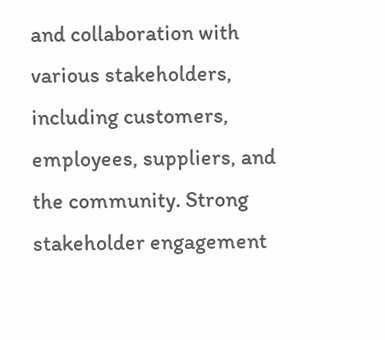and collaboration with various stakeholders, including customers, employees, suppliers, and the community. Strong stakeholder engagement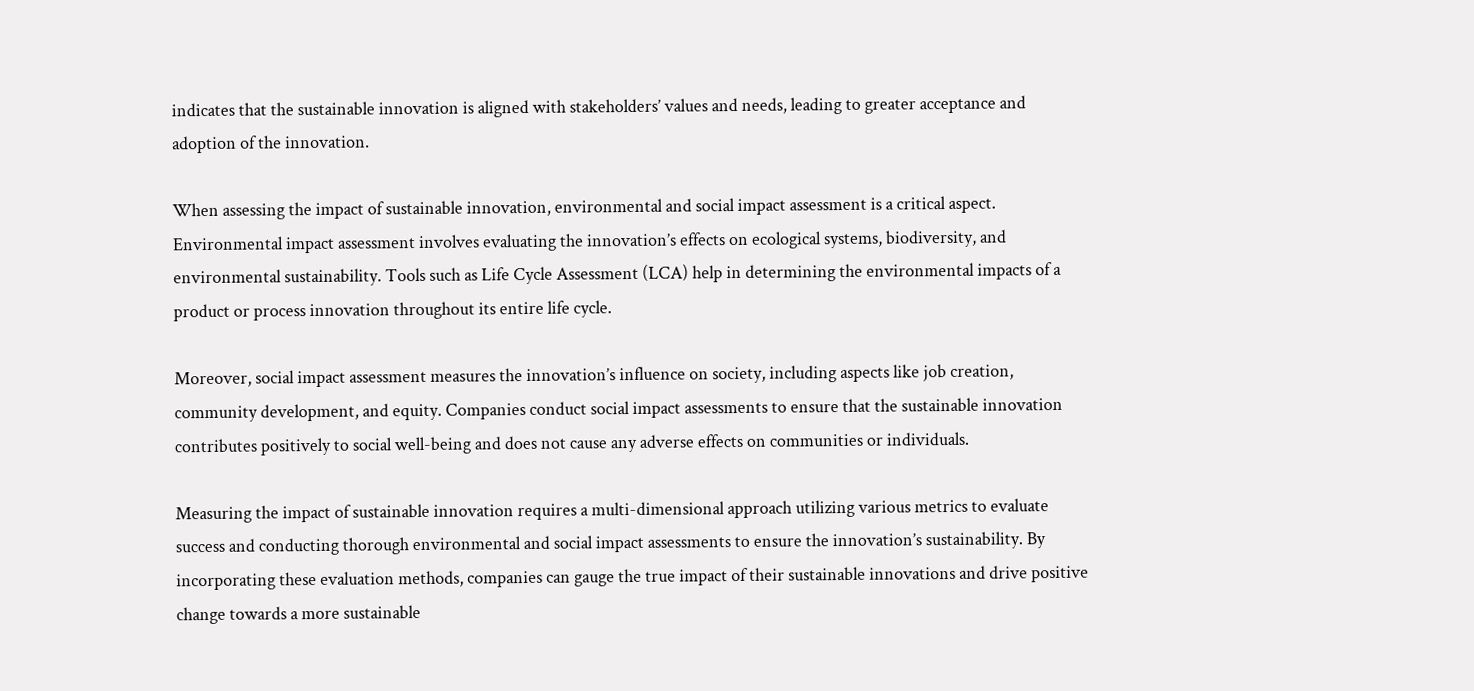indicates that the sustainable innovation is aligned with stakeholders’ values and needs, leading to greater acceptance and adoption of the innovation.

When assessing the impact of sustainable innovation, environmental and social impact assessment is a critical aspect. Environmental impact assessment involves evaluating the innovation’s effects on ecological systems, biodiversity, and environmental sustainability. Tools such as Life Cycle Assessment (LCA) help in determining the environmental impacts of a product or process innovation throughout its entire life cycle.

Moreover, social impact assessment measures the innovation’s influence on society, including aspects like job creation, community development, and equity. Companies conduct social impact assessments to ensure that the sustainable innovation contributes positively to social well-being and does not cause any adverse effects on communities or individuals.

Measuring the impact of sustainable innovation requires a multi-dimensional approach utilizing various metrics to evaluate success and conducting thorough environmental and social impact assessments to ensure the innovation’s sustainability. By incorporating these evaluation methods, companies can gauge the true impact of their sustainable innovations and drive positive change towards a more sustainable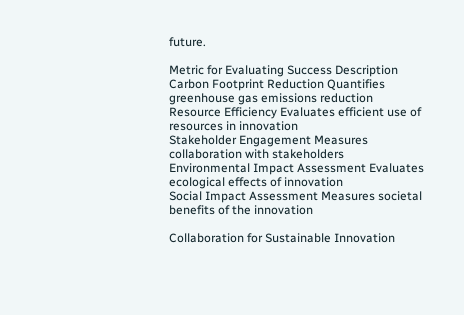future.

Metric for Evaluating Success Description
Carbon Footprint Reduction Quantifies greenhouse gas emissions reduction
Resource Efficiency Evaluates efficient use of resources in innovation
Stakeholder Engagement Measures collaboration with stakeholders
Environmental Impact Assessment Evaluates ecological effects of innovation
Social Impact Assessment Measures societal benefits of the innovation

Collaboration for Sustainable Innovation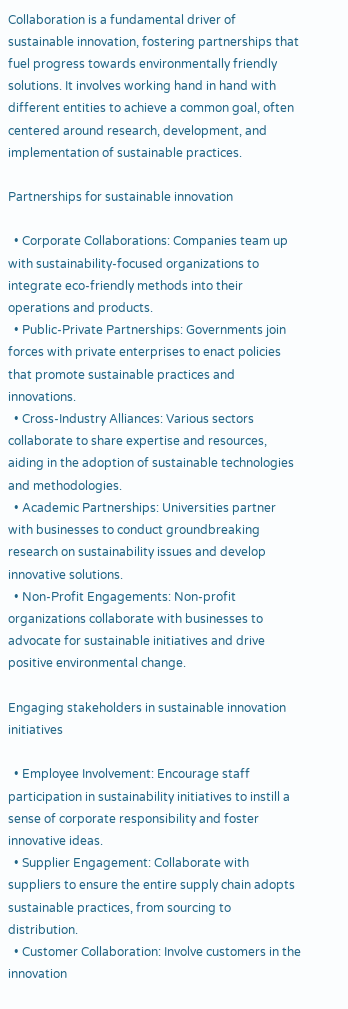Collaboration is a fundamental driver of sustainable innovation, fostering partnerships that fuel progress towards environmentally friendly solutions. It involves working hand in hand with different entities to achieve a common goal, often centered around research, development, and implementation of sustainable practices.

Partnerships for sustainable innovation

  • Corporate Collaborations: Companies team up with sustainability-focused organizations to integrate eco-friendly methods into their operations and products.
  • Public-Private Partnerships: Governments join forces with private enterprises to enact policies that promote sustainable practices and innovations.
  • Cross-Industry Alliances: Various sectors collaborate to share expertise and resources, aiding in the adoption of sustainable technologies and methodologies.
  • Academic Partnerships: Universities partner with businesses to conduct groundbreaking research on sustainability issues and develop innovative solutions.
  • Non-Profit Engagements: Non-profit organizations collaborate with businesses to advocate for sustainable initiatives and drive positive environmental change.

Engaging stakeholders in sustainable innovation initiatives

  • Employee Involvement: Encourage staff participation in sustainability initiatives to instill a sense of corporate responsibility and foster innovative ideas.
  • Supplier Engagement: Collaborate with suppliers to ensure the entire supply chain adopts sustainable practices, from sourcing to distribution.
  • Customer Collaboration: Involve customers in the innovation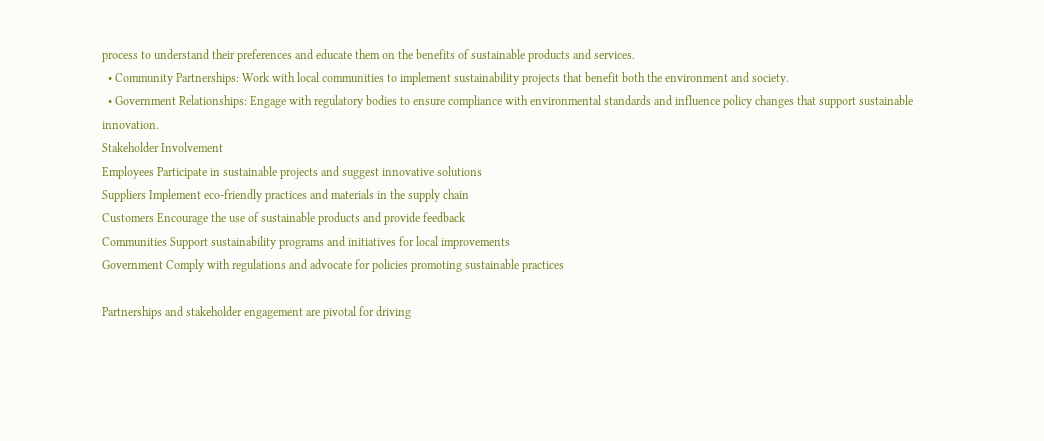process to understand their preferences and educate them on the benefits of sustainable products and services.
  • Community Partnerships: Work with local communities to implement sustainability projects that benefit both the environment and society.
  • Government Relationships: Engage with regulatory bodies to ensure compliance with environmental standards and influence policy changes that support sustainable innovation.
Stakeholder Involvement
Employees Participate in sustainable projects and suggest innovative solutions
Suppliers Implement eco-friendly practices and materials in the supply chain
Customers Encourage the use of sustainable products and provide feedback
Communities Support sustainability programs and initiatives for local improvements
Government Comply with regulations and advocate for policies promoting sustainable practices

Partnerships and stakeholder engagement are pivotal for driving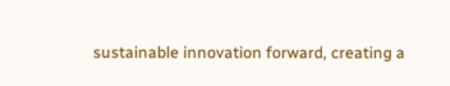sustainable innovation forward, creating a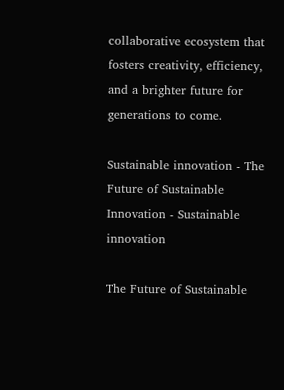collaborative ecosystem that fosters creativity, efficiency, and a brighter future for generations to come.

Sustainable innovation - The Future of Sustainable Innovation - Sustainable innovation

The Future of Sustainable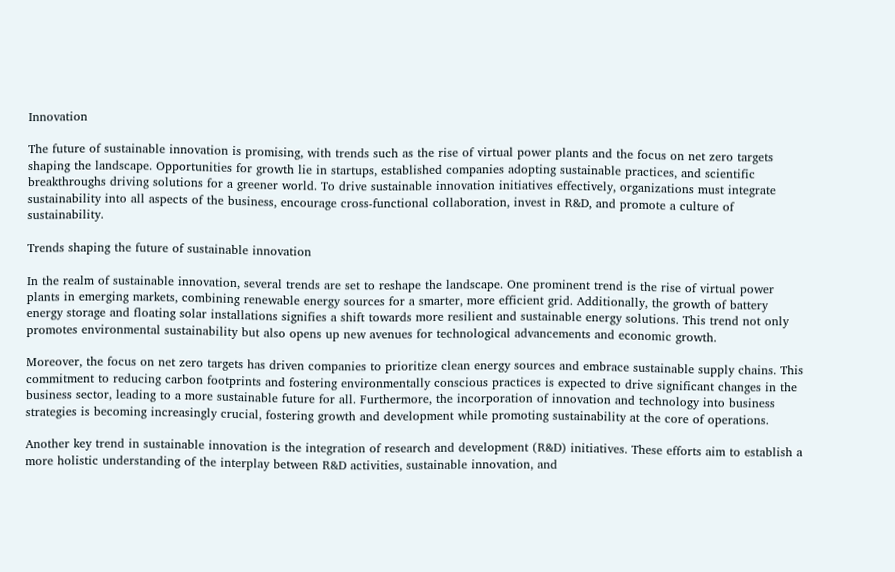Innovation

The future of sustainable innovation is promising, with trends such as the rise of virtual power plants and the focus on net zero targets shaping the landscape. Opportunities for growth lie in startups, established companies adopting sustainable practices, and scientific breakthroughs driving solutions for a greener world. To drive sustainable innovation initiatives effectively, organizations must integrate sustainability into all aspects of the business, encourage cross-functional collaboration, invest in R&D, and promote a culture of sustainability.

Trends shaping the future of sustainable innovation

In the realm of sustainable innovation, several trends are set to reshape the landscape. One prominent trend is the rise of virtual power plants in emerging markets, combining renewable energy sources for a smarter, more efficient grid. Additionally, the growth of battery energy storage and floating solar installations signifies a shift towards more resilient and sustainable energy solutions. This trend not only promotes environmental sustainability but also opens up new avenues for technological advancements and economic growth.

Moreover, the focus on net zero targets has driven companies to prioritize clean energy sources and embrace sustainable supply chains. This commitment to reducing carbon footprints and fostering environmentally conscious practices is expected to drive significant changes in the business sector, leading to a more sustainable future for all. Furthermore, the incorporation of innovation and technology into business strategies is becoming increasingly crucial, fostering growth and development while promoting sustainability at the core of operations.

Another key trend in sustainable innovation is the integration of research and development (R&D) initiatives. These efforts aim to establish a more holistic understanding of the interplay between R&D activities, sustainable innovation, and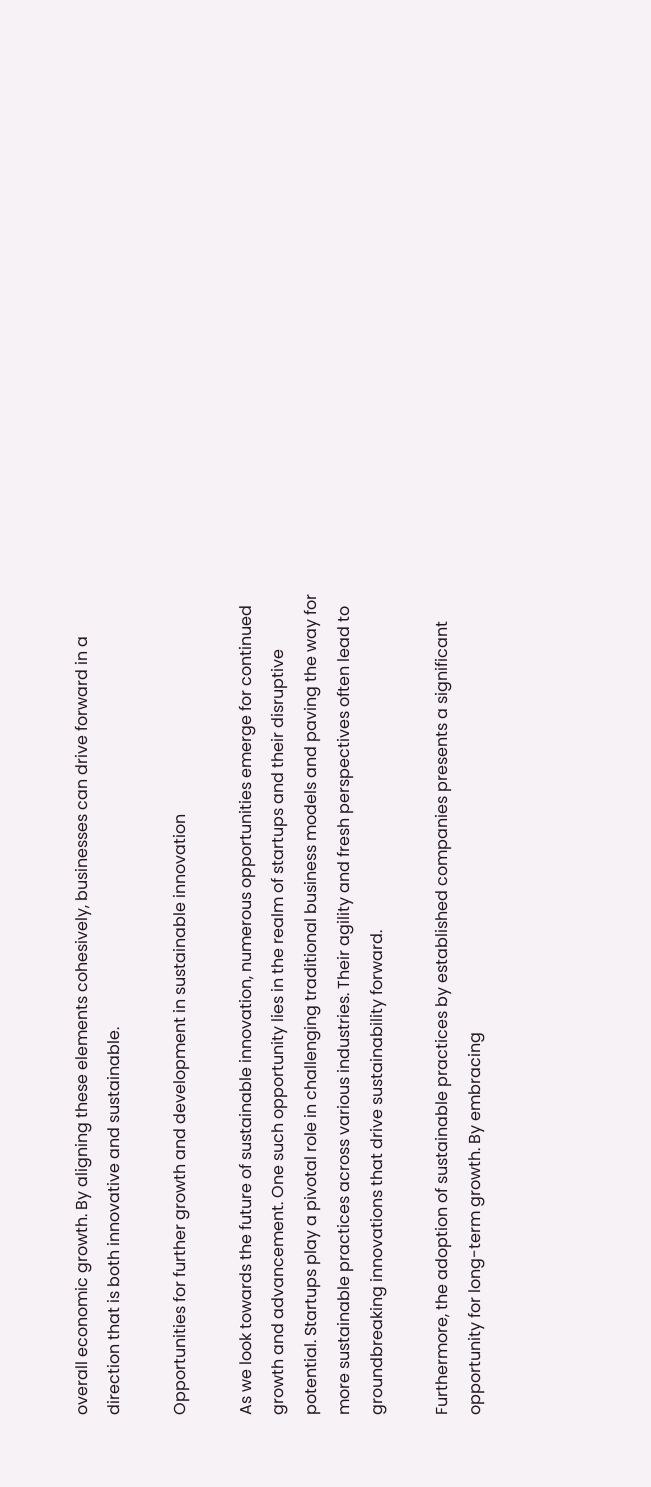overall economic growth. By aligning these elements cohesively, businesses can drive forward in a direction that is both innovative and sustainable.

Opportunities for further growth and development in sustainable innovation

As we look towards the future of sustainable innovation, numerous opportunities emerge for continued growth and advancement. One such opportunity lies in the realm of startups and their disruptive potential. Startups play a pivotal role in challenging traditional business models and paving the way for more sustainable practices across various industries. Their agility and fresh perspectives often lead to groundbreaking innovations that drive sustainability forward.

Furthermore, the adoption of sustainable practices by established companies presents a significant opportunity for long-term growth. By embracing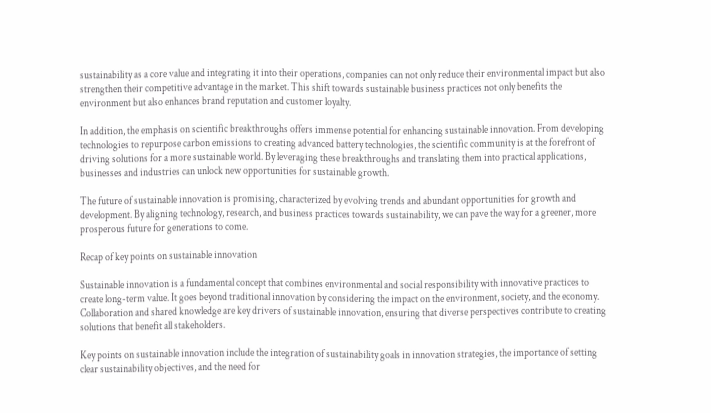sustainability as a core value and integrating it into their operations, companies can not only reduce their environmental impact but also strengthen their competitive advantage in the market. This shift towards sustainable business practices not only benefits the environment but also enhances brand reputation and customer loyalty.

In addition, the emphasis on scientific breakthroughs offers immense potential for enhancing sustainable innovation. From developing technologies to repurpose carbon emissions to creating advanced battery technologies, the scientific community is at the forefront of driving solutions for a more sustainable world. By leveraging these breakthroughs and translating them into practical applications, businesses and industries can unlock new opportunities for sustainable growth.

The future of sustainable innovation is promising, characterized by evolving trends and abundant opportunities for growth and development. By aligning technology, research, and business practices towards sustainability, we can pave the way for a greener, more prosperous future for generations to come.

Recap of key points on sustainable innovation

Sustainable innovation is a fundamental concept that combines environmental and social responsibility with innovative practices to create long-term value. It goes beyond traditional innovation by considering the impact on the environment, society, and the economy. Collaboration and shared knowledge are key drivers of sustainable innovation, ensuring that diverse perspectives contribute to creating solutions that benefit all stakeholders.

Key points on sustainable innovation include the integration of sustainability goals in innovation strategies, the importance of setting clear sustainability objectives, and the need for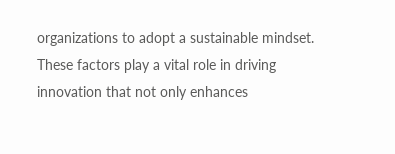organizations to adopt a sustainable mindset. These factors play a vital role in driving innovation that not only enhances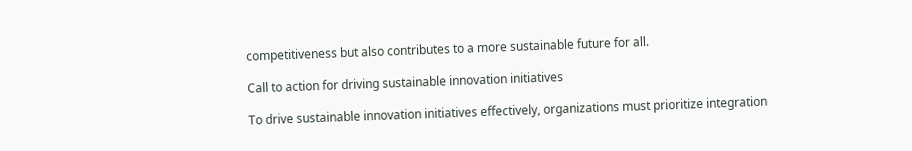competitiveness but also contributes to a more sustainable future for all.

Call to action for driving sustainable innovation initiatives

To drive sustainable innovation initiatives effectively, organizations must prioritize integration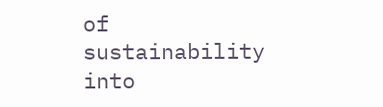of sustainability into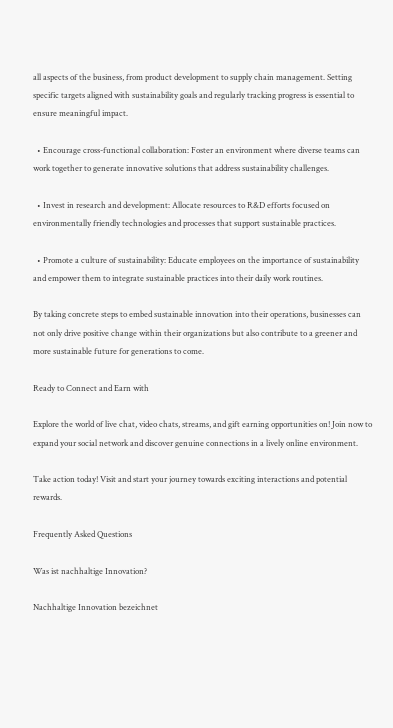all aspects of the business, from product development to supply chain management. Setting specific targets aligned with sustainability goals and regularly tracking progress is essential to ensure meaningful impact.

  • Encourage cross-functional collaboration: Foster an environment where diverse teams can work together to generate innovative solutions that address sustainability challenges.

  • Invest in research and development: Allocate resources to R&D efforts focused on environmentally friendly technologies and processes that support sustainable practices.

  • Promote a culture of sustainability: Educate employees on the importance of sustainability and empower them to integrate sustainable practices into their daily work routines.

By taking concrete steps to embed sustainable innovation into their operations, businesses can not only drive positive change within their organizations but also contribute to a greener and more sustainable future for generations to come.

Ready to Connect and Earn with

Explore the world of live chat, video chats, streams, and gift earning opportunities on! Join now to expand your social network and discover genuine connections in a lively online environment.

Take action today! Visit and start your journey towards exciting interactions and potential rewards.

Frequently Asked Questions

Was ist nachhaltige Innovation?

Nachhaltige Innovation bezeichnet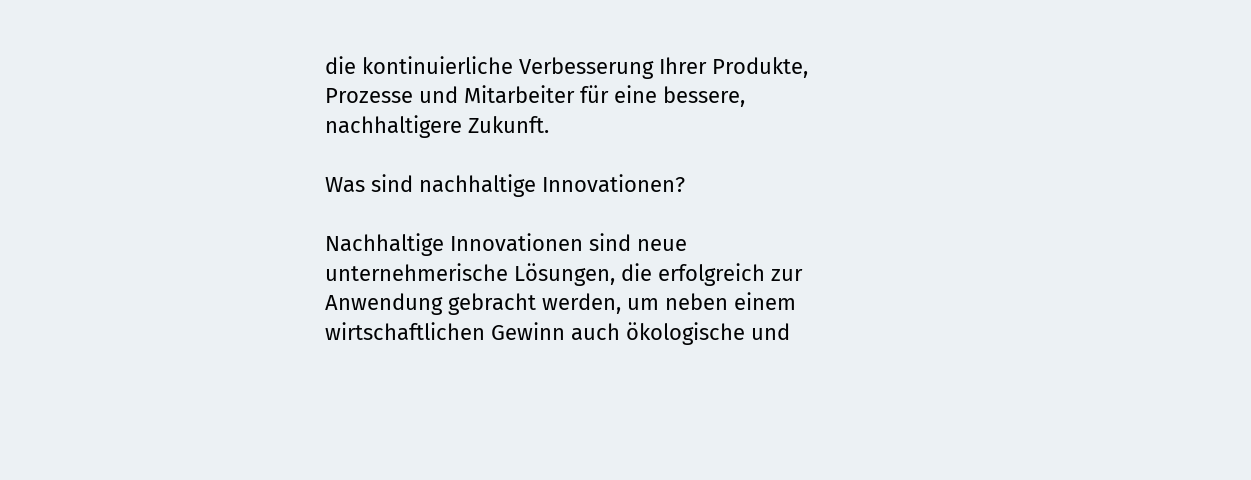die kontinuierliche Verbesserung Ihrer Produkte, Prozesse und Mitarbeiter für eine bessere, nachhaltigere Zukunft.

Was sind nachhaltige Innovationen?

Nachhaltige Innovationen sind neue unternehmerische Lösungen, die erfolgreich zur Anwendung gebracht werden, um neben einem wirtschaftlichen Gewinn auch ökologische und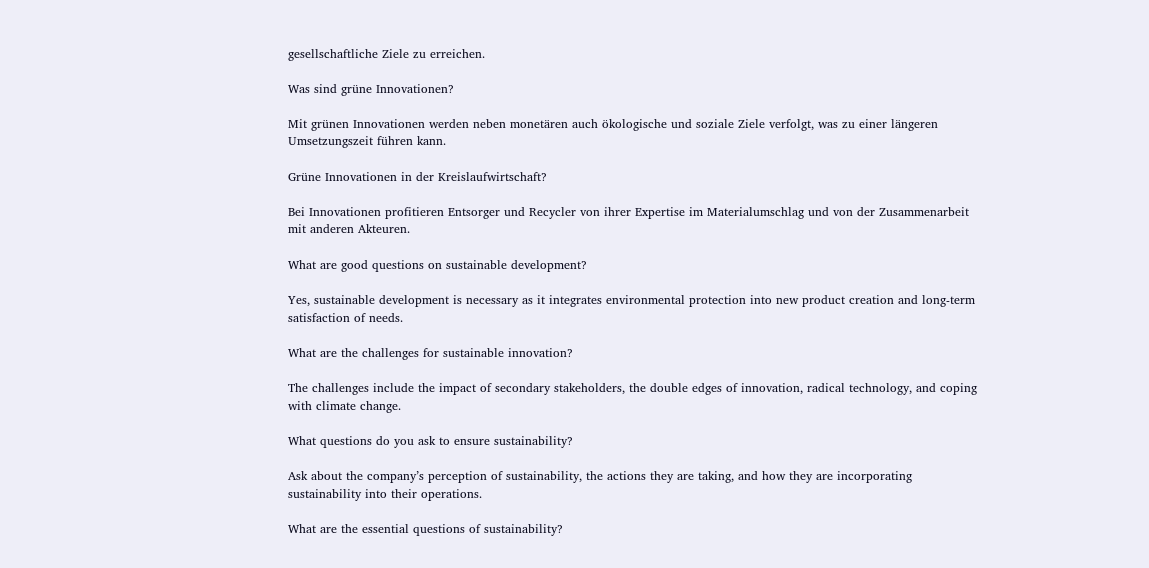gesellschaftliche Ziele zu erreichen.

Was sind grüne Innovationen?

Mit grünen Innovationen werden neben monetären auch ökologische und soziale Ziele verfolgt, was zu einer längeren Umsetzungszeit führen kann.

Grüne Innovationen in der Kreislaufwirtschaft?

Bei Innovationen profitieren Entsorger und Recycler von ihrer Expertise im Materialumschlag und von der Zusammenarbeit mit anderen Akteuren.

What are good questions on sustainable development?

Yes, sustainable development is necessary as it integrates environmental protection into new product creation and long-term satisfaction of needs.

What are the challenges for sustainable innovation?

The challenges include the impact of secondary stakeholders, the double edges of innovation, radical technology, and coping with climate change.

What questions do you ask to ensure sustainability?

Ask about the company’s perception of sustainability, the actions they are taking, and how they are incorporating sustainability into their operations.

What are the essential questions of sustainability?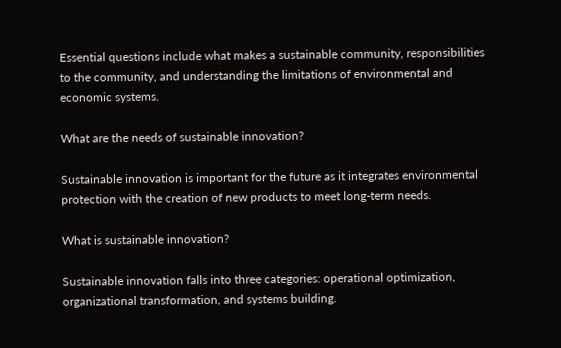Essential questions include what makes a sustainable community, responsibilities to the community, and understanding the limitations of environmental and economic systems.

What are the needs of sustainable innovation?

Sustainable innovation is important for the future as it integrates environmental protection with the creation of new products to meet long-term needs.

What is sustainable innovation?

Sustainable innovation falls into three categories: operational optimization, organizational transformation, and systems building.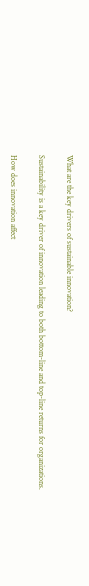What are the key drivers of sustainable innovation?

Sustainability is a key driver of innovation leading to both bottom-line and top-line returns for organizations.

How does innovation affect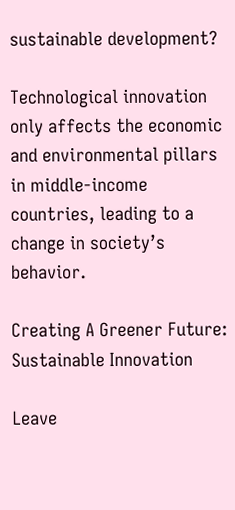sustainable development?

Technological innovation only affects the economic and environmental pillars in middle-income countries, leading to a change in society’s behavior.

Creating A Greener Future: Sustainable Innovation

Leave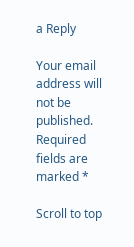a Reply

Your email address will not be published. Required fields are marked *

Scroll to top